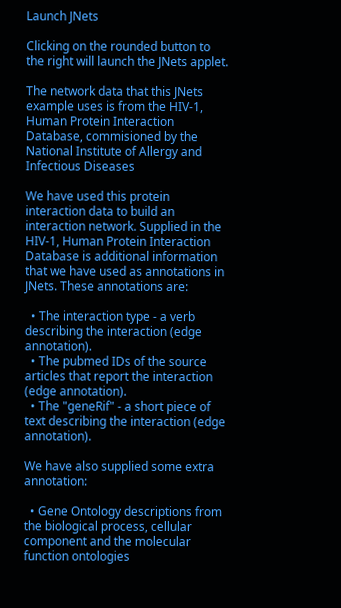Launch JNets

Clicking on the rounded button to the right will launch the JNets applet.

The network data that this JNets example uses is from the HIV-1, Human Protein Interaction Database, commisioned by the National Institute of Allergy and Infectious Diseases

We have used this protein interaction data to build an interaction network. Supplied in the HIV-1, Human Protein Interaction Database is additional information that we have used as annotations in JNets. These annotations are:

  • The interaction type - a verb describing the interaction (edge annotation).
  • The pubmed IDs of the source articles that report the interaction (edge annotation).
  • The "geneRif" - a short piece of text describing the interaction (edge annotation).

We have also supplied some extra annotation:

  • Gene Ontology descriptions from the biological process, cellular component and the molecular function ontologies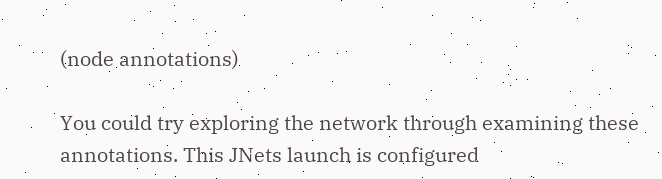(node annotations)

You could try exploring the network through examining these annotations. This JNets launch is configured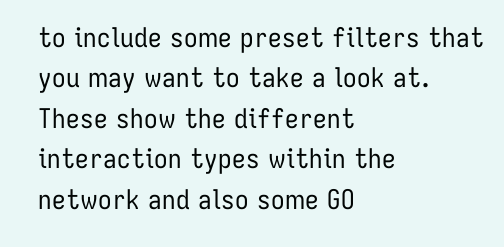to include some preset filters that you may want to take a look at. These show the different interaction types within the network and also some GO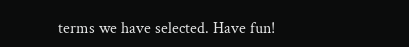terms we have selected. Have fun!